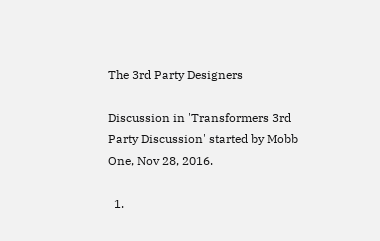The 3rd Party Designers

Discussion in 'Transformers 3rd Party Discussion' started by Mobb One, Nov 28, 2016.

  1.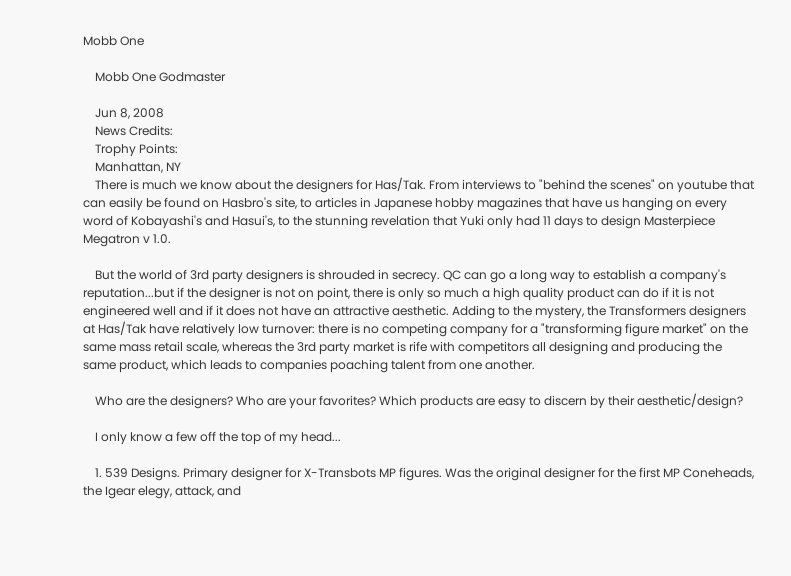Mobb One

    Mobb One Godmaster

    Jun 8, 2008
    News Credits:
    Trophy Points:
    Manhattan, NY
    There is much we know about the designers for Has/Tak. From interviews to "behind the scenes" on youtube that can easily be found on Hasbro's site, to articles in Japanese hobby magazines that have us hanging on every word of Kobayashi's and Hasui's, to the stunning revelation that Yuki only had 11 days to design Masterpiece Megatron v 1.0.

    But the world of 3rd party designers is shrouded in secrecy. QC can go a long way to establish a company's reputation...but if the designer is not on point, there is only so much a high quality product can do if it is not engineered well and if it does not have an attractive aesthetic. Adding to the mystery, the Transformers designers at Has/Tak have relatively low turnover: there is no competing company for a "transforming figure market" on the same mass retail scale, whereas the 3rd party market is rife with competitors all designing and producing the same product, which leads to companies poaching talent from one another.

    Who are the designers? Who are your favorites? Which products are easy to discern by their aesthetic/design?

    I only know a few off the top of my head...

    1. 539 Designs. Primary designer for X-Transbots MP figures. Was the original designer for the first MP Coneheads, the Igear elegy, attack, and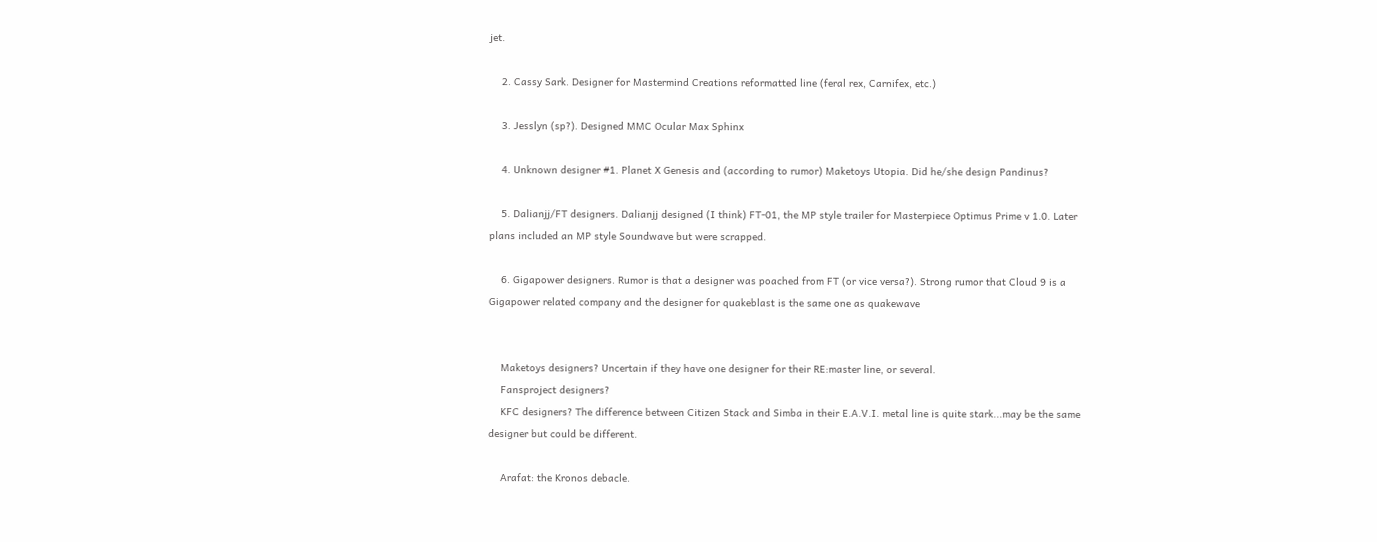jet.

    2. Cassy Sark. Designer for Mastermind Creations reformatted line (feral rex, Carnifex, etc.)

    3. Jesslyn (sp?). Designed MMC Ocular Max Sphinx

    4. Unknown designer #1. Planet X Genesis and (according to rumor) Maketoys Utopia. Did he/she design Pandinus?

    5. Dalianjj/FT designers. Dalianjj designed (I think) FT-01, the MP style trailer for Masterpiece Optimus Prime v 1.0. Later plans included an MP style Soundwave but were scrapped.

    6. Gigapower designers. Rumor is that a designer was poached from FT (or vice versa?). Strong rumor that Cloud 9 is a Gigapower related company and the designer for quakeblast is the same one as quakewave


    Maketoys designers? Uncertain if they have one designer for their RE:master line, or several.
    Fansproject designers?
    KFC designers? The difference between Citizen Stack and Simba in their E.A.V.I. metal line is quite stark...may be the same designer but could be different.

    Arafat: the Kronos debacle.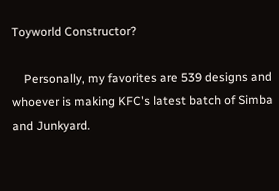Toyworld Constructor?

    Personally, my favorites are 539 designs and whoever is making KFC's latest batch of Simba and Junkyard.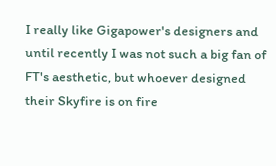I really like Gigapower's designers and until recently I was not such a big fan of FT's aesthetic, but whoever designed their Skyfire is on fire